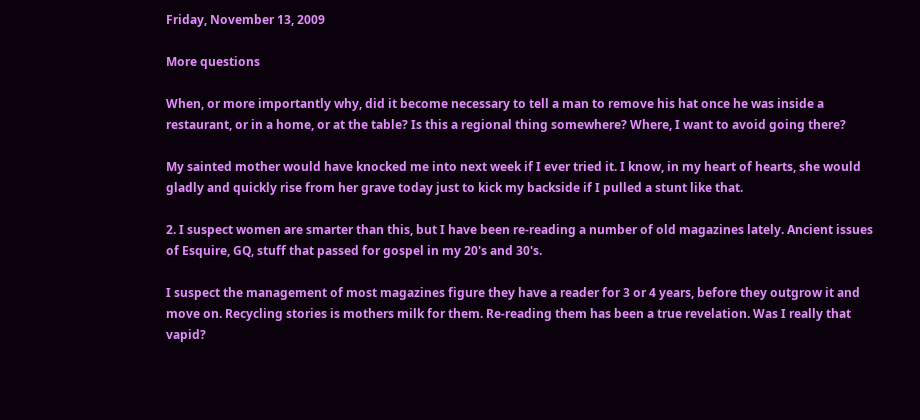Friday, November 13, 2009

More questions

When, or more importantly why, did it become necessary to tell a man to remove his hat once he was inside a restaurant, or in a home, or at the table? Is this a regional thing somewhere? Where, I want to avoid going there?

My sainted mother would have knocked me into next week if I ever tried it. I know, in my heart of hearts, she would gladly and quickly rise from her grave today just to kick my backside if I pulled a stunt like that.

2. I suspect women are smarter than this, but I have been re-reading a number of old magazines lately. Ancient issues of Esquire, GQ, stuff that passed for gospel in my 20's and 30's.

I suspect the management of most magazines figure they have a reader for 3 or 4 years, before they outgrow it and move on. Recycling stories is mothers milk for them. Re-reading them has been a true revelation. Was I really that vapid?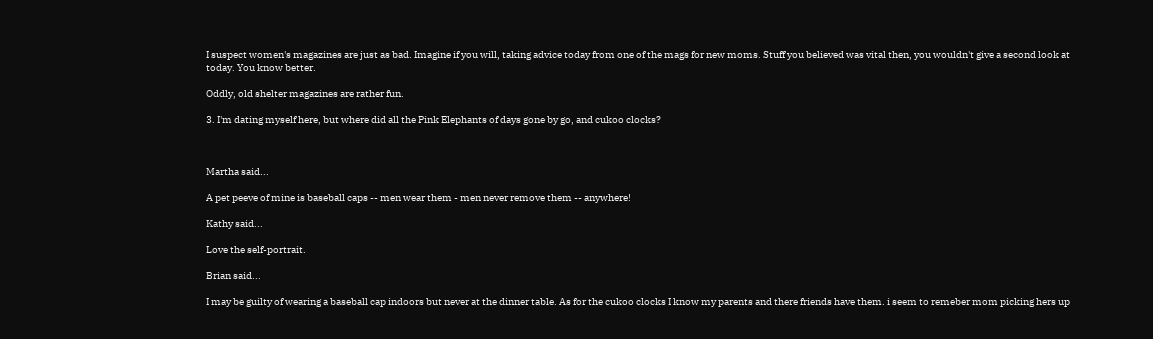I suspect women's magazines are just as bad. Imagine if you will, taking advice today from one of the mags for new moms. Stuff you believed was vital then, you wouldn't give a second look at today. You know better.

Oddly, old shelter magazines are rather fun.

3. I'm dating myself here, but where did all the Pink Elephants of days gone by go, and cukoo clocks?



Martha said...

A pet peeve of mine is baseball caps -- men wear them - men never remove them -- anywhere!

Kathy said...

Love the self-portrait.

Brian said...

I may be guilty of wearing a baseball cap indoors but never at the dinner table. As for the cukoo clocks I know my parents and there friends have them. i seem to remeber mom picking hers up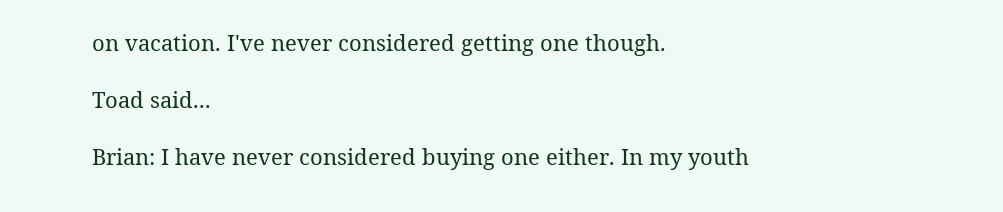on vacation. I've never considered getting one though.

Toad said...

Brian: I have never considered buying one either. In my youth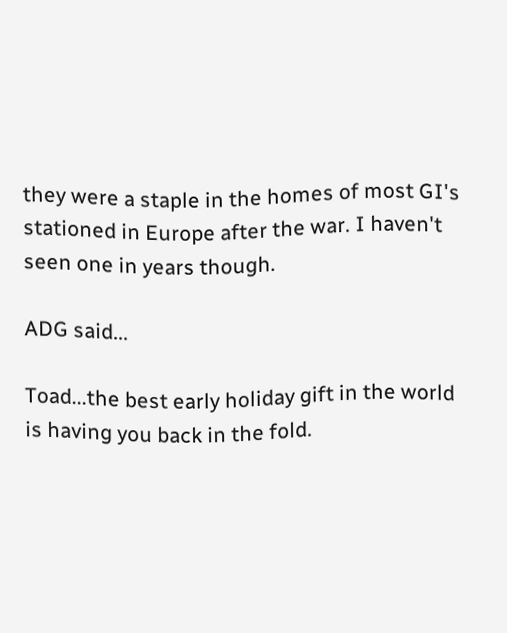they were a staple in the homes of most GI's stationed in Europe after the war. I haven't seen one in years though.

ADG said...

Toad...the best early holiday gift in the world is having you back in the fold.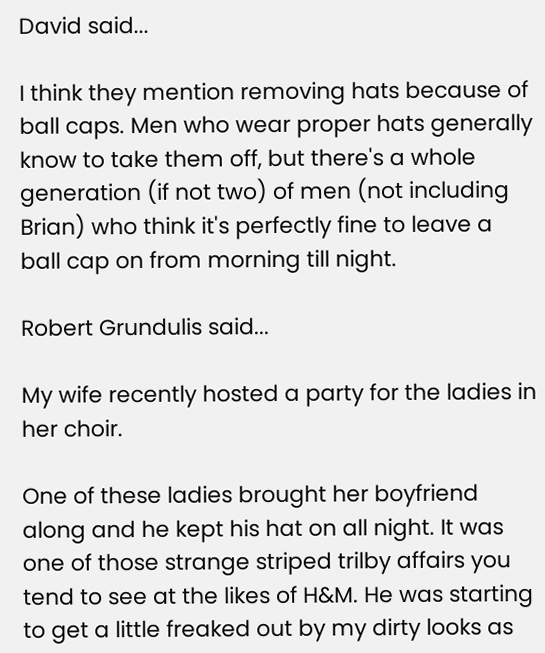David said...

I think they mention removing hats because of ball caps. Men who wear proper hats generally know to take them off, but there's a whole generation (if not two) of men (not including Brian) who think it's perfectly fine to leave a ball cap on from morning till night.

Robert Grundulis said...

My wife recently hosted a party for the ladies in her choir.

One of these ladies brought her boyfriend along and he kept his hat on all night. It was one of those strange striped trilby affairs you tend to see at the likes of H&M. He was starting to get a little freaked out by my dirty looks as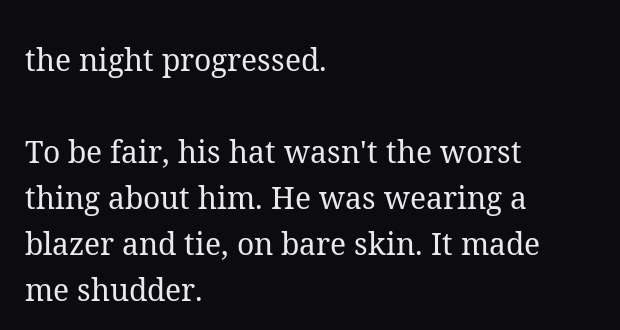the night progressed.

To be fair, his hat wasn't the worst thing about him. He was wearing a blazer and tie, on bare skin. It made me shudder.